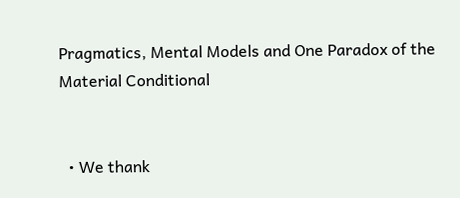Pragmatics, Mental Models and One Paradox of the Material Conditional


  • We thank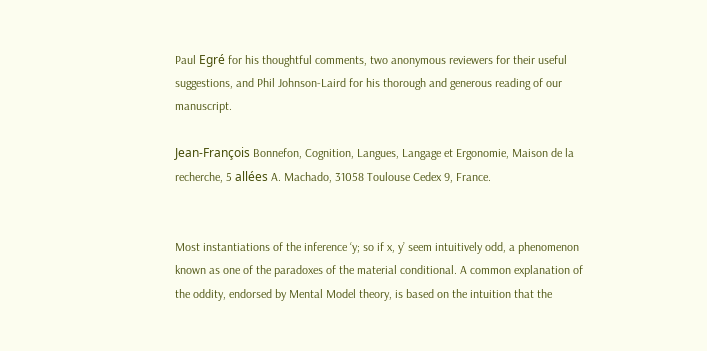Paul Egré for his thoughtful comments, two anonymous reviewers for their useful suggestions, and Phil Johnson-Laird for his thorough and generous reading of our manuscript.

Jean-François Bonnefon, Cognition, Langues, Langage et Ergonomie, Maison de la recherche, 5 allées A. Machado, 31058 Toulouse Cedex 9, France.


Most instantiations of the inference ‘y; so if x, y’ seem intuitively odd, a phenomenon known as one of the paradoxes of the material conditional. A common explanation of the oddity, endorsed by Mental Model theory, is based on the intuition that the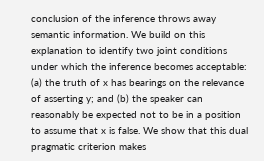conclusion of the inference throws away semantic information. We build on this explanation to identify two joint conditions under which the inference becomes acceptable: (a) the truth of x has bearings on the relevance of asserting y; and (b) the speaker can reasonably be expected not to be in a position to assume that x is false. We show that this dual pragmatic criterion makes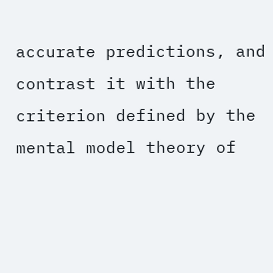accurate predictions, and contrast it with the criterion defined by the mental model theory of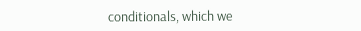conditionals, which we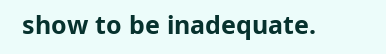show to be inadequate.